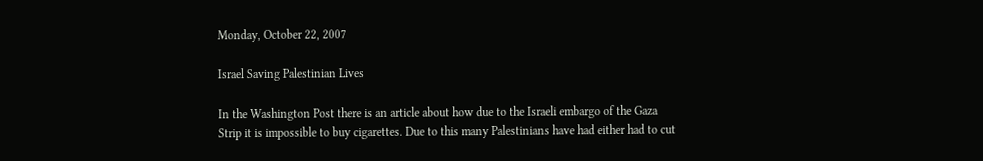Monday, October 22, 2007

Israel Saving Palestinian Lives

In the Washington Post there is an article about how due to the Israeli embargo of the Gaza Strip it is impossible to buy cigarettes. Due to this many Palestinians have had either had to cut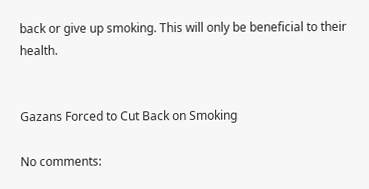back or give up smoking. This will only be beneficial to their health.


Gazans Forced to Cut Back on Smoking

No comments: